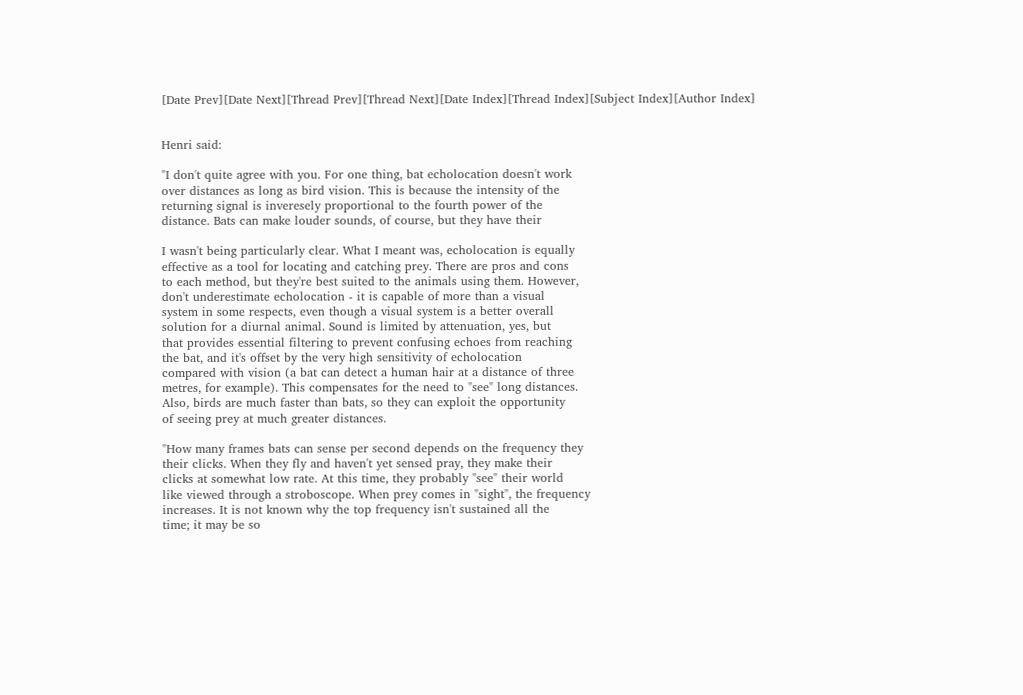[Date Prev][Date Next][Thread Prev][Thread Next][Date Index][Thread Index][Subject Index][Author Index]


Henri said:

"I don't quite agree with you. For one thing, bat echolocation doesn't work
over distances as long as bird vision. This is because the intensity of the
returning signal is inveresely proportional to the fourth power of the
distance. Bats can make louder sounds, of course, but they have their

I wasn't being particularly clear. What I meant was, echolocation is equally
effective as a tool for locating and catching prey. There are pros and cons
to each method, but they're best suited to the animals using them. However,
don't underestimate echolocation - it is capable of more than a visual
system in some respects, even though a visual system is a better overall
solution for a diurnal animal. Sound is limited by attenuation, yes, but
that provides essential filtering to prevent confusing echoes from reaching
the bat, and it's offset by the very high sensitivity of echolocation
compared with vision (a bat can detect a human hair at a distance of three
metres, for example). This compensates for the need to "see" long distances.
Also, birds are much faster than bats, so they can exploit the opportunity
of seeing prey at much greater distances.

"How many frames bats can sense per second depends on the frequency they
their clicks. When they fly and haven't yet sensed pray, they make their
clicks at somewhat low rate. At this time, they probably "see" their world
like viewed through a stroboscope. When prey comes in "sight", the frequency
increases. It is not known why the top frequency isn't sustained all the
time; it may be so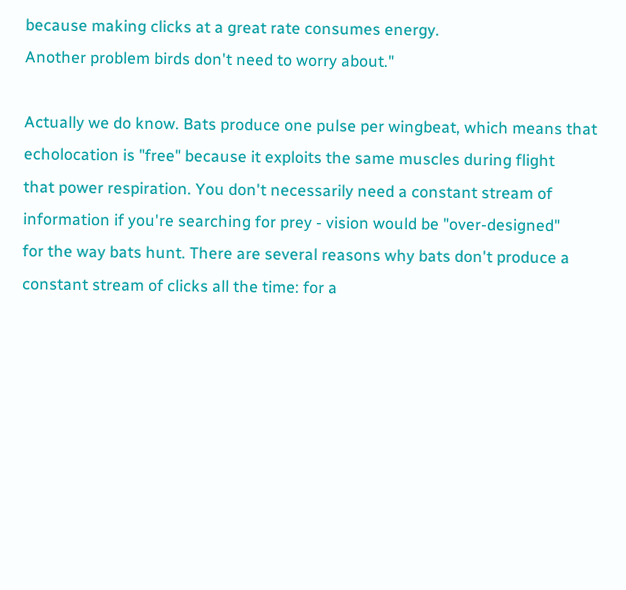because making clicks at a great rate consumes energy.
Another problem birds don't need to worry about."

Actually we do know. Bats produce one pulse per wingbeat, which means that
echolocation is "free" because it exploits the same muscles during flight
that power respiration. You don't necessarily need a constant stream of
information if you're searching for prey - vision would be "over-designed"
for the way bats hunt. There are several reasons why bats don't produce a
constant stream of clicks all the time: for a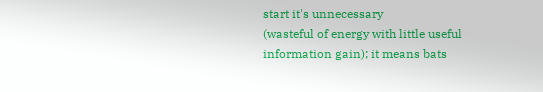start it's unnecessary
(wasteful of energy with little useful information gain); it means bats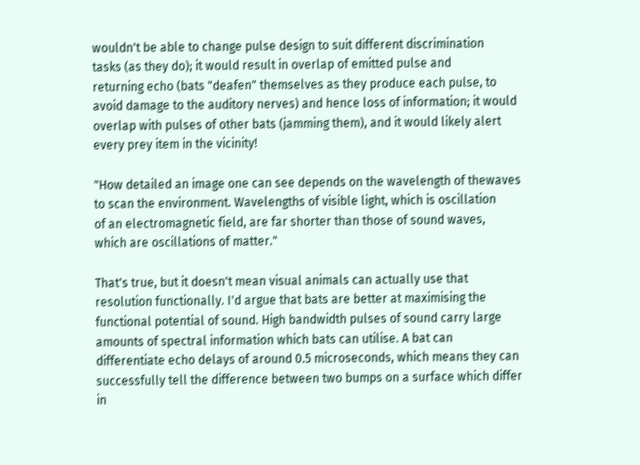wouldn't be able to change pulse design to suit different discrimination
tasks (as they do); it would result in overlap of emitted pulse and
returning echo (bats "deafen" themselves as they produce each pulse, to
avoid damage to the auditory nerves) and hence loss of information; it would
overlap with pulses of other bats (jamming them), and it would likely alert
every prey item in the vicinity!

"How detailed an image one can see depends on the wavelength of thewaves
to scan the environment. Wavelengths of visible light, which is oscillation
of an electromagnetic field, are far shorter than those of sound waves,
which are oscillations of matter."

That's true, but it doesn't mean visual animals can actually use that
resolution functionally. I'd argue that bats are better at maximising the
functional potential of sound. High bandwidth pulses of sound carry large
amounts of spectral information which bats can utilise. A bat can
differentiate echo delays of around 0.5 microseconds, which means they can
successfully tell the difference between two bumps on a surface which differ
in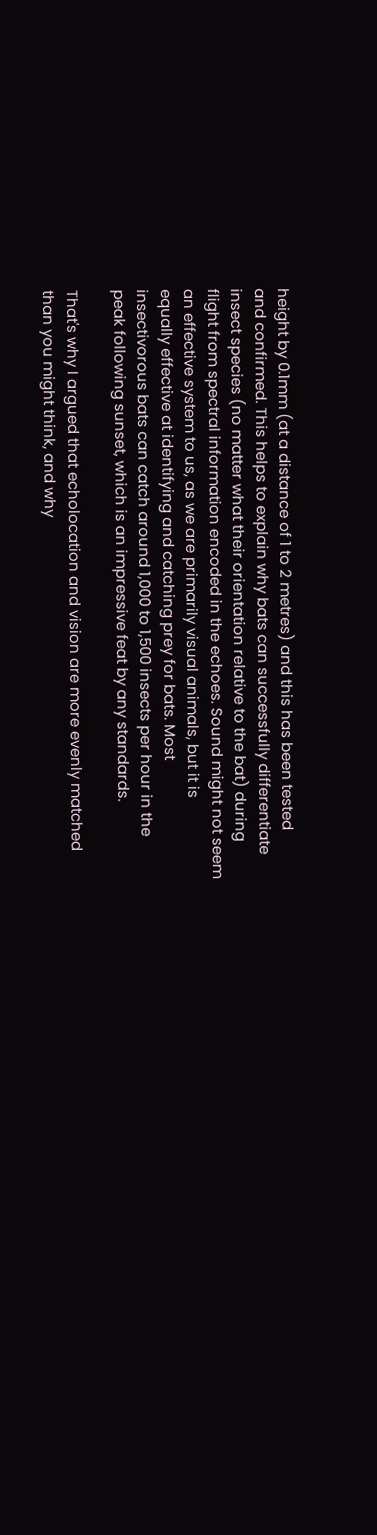height by 0.1mm (at a distance of 1 to 2 metres) and this has been tested
and confirmed. This helps to explain why bats can successfully differentiate
insect species (no matter what their orientation relative to the bat) during
flight from spectral information encoded in the echoes. Sound might not seem
an effective system to us, as we are primarily visual animals, but it is
equally effective at identifying and catching prey for bats. Most
insectivorous bats can catch around 1,000 to 1,500 insects per hour in the
peak following sunset, which is an impressive feat by any standards.

That's why I argued that echolocation and vision are more evenly matched
than you might think, and why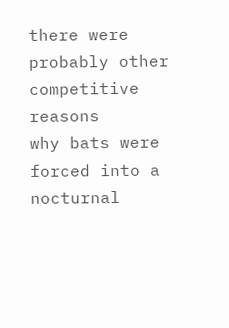there were probably other competitive reasons
why bats were forced into a nocturnal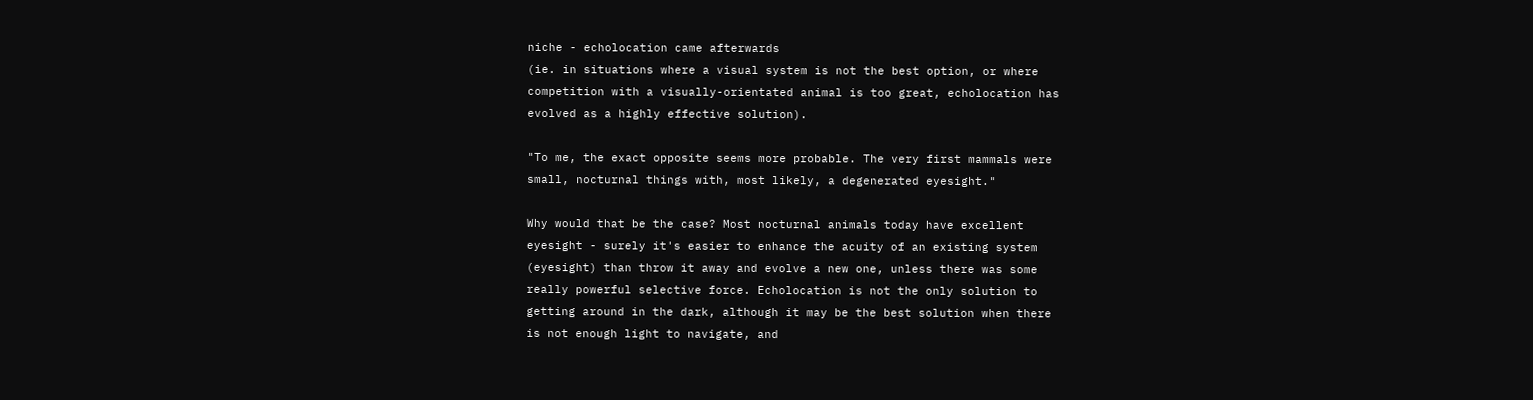niche - echolocation came afterwards
(ie. in situations where a visual system is not the best option, or where
competition with a visually-orientated animal is too great, echolocation has
evolved as a highly effective solution).

"To me, the exact opposite seems more probable. The very first mammals were
small, nocturnal things with, most likely, a degenerated eyesight."

Why would that be the case? Most nocturnal animals today have excellent
eyesight - surely it's easier to enhance the acuity of an existing system
(eyesight) than throw it away and evolve a new one, unless there was some
really powerful selective force. Echolocation is not the only solution to
getting around in the dark, although it may be the best solution when there
is not enough light to navigate, and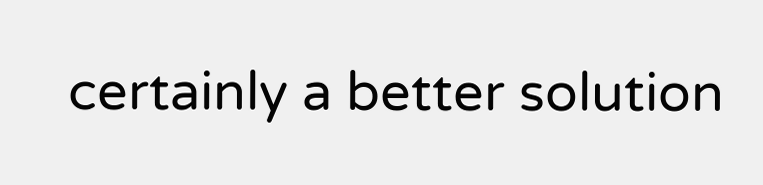certainly a better solution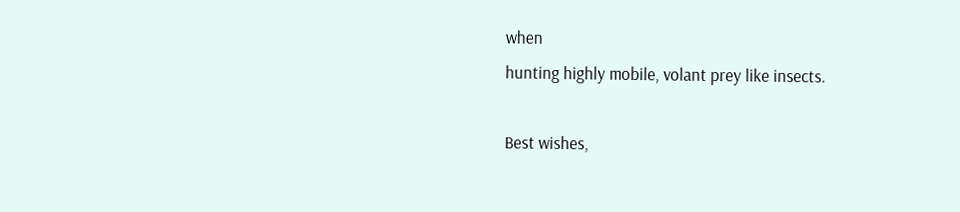when
hunting highly mobile, volant prey like insects.

Best wishes,